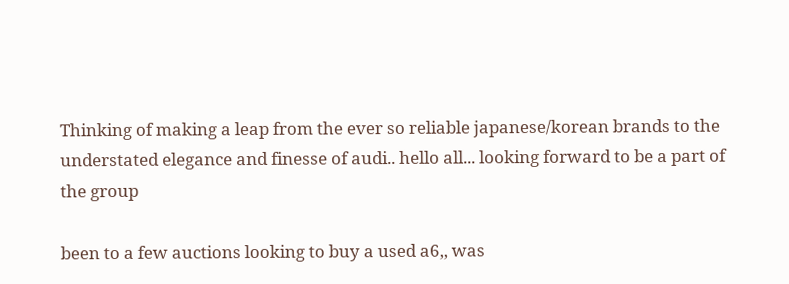Thinking of making a leap from the ever so reliable japanese/korean brands to the understated elegance and finesse of audi.. hello all... looking forward to be a part of the group

been to a few auctions looking to buy a used a6,, was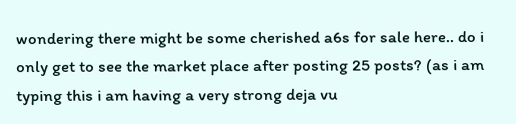wondering there might be some cherished a6s for sale here.. do i only get to see the market place after posting 25 posts? (as i am typing this i am having a very strong deja vu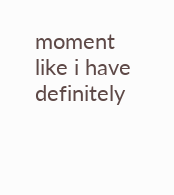moment like i have definitely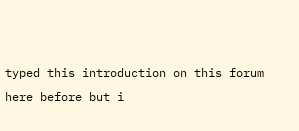typed this introduction on this forum here before but i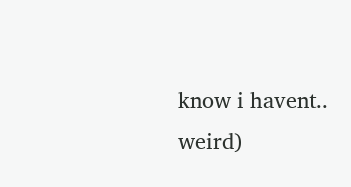know i havent.. weird)